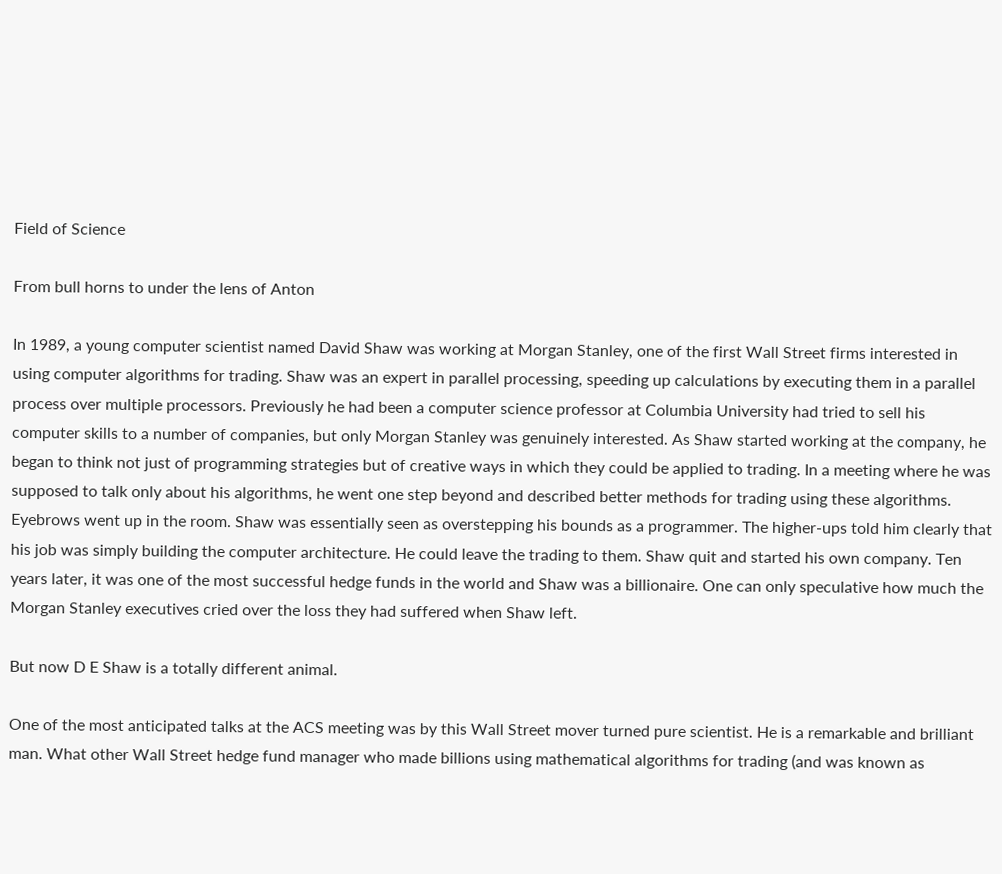Field of Science

From bull horns to under the lens of Anton

In 1989, a young computer scientist named David Shaw was working at Morgan Stanley, one of the first Wall Street firms interested in using computer algorithms for trading. Shaw was an expert in parallel processing, speeding up calculations by executing them in a parallel process over multiple processors. Previously he had been a computer science professor at Columbia University had tried to sell his computer skills to a number of companies, but only Morgan Stanley was genuinely interested. As Shaw started working at the company, he began to think not just of programming strategies but of creative ways in which they could be applied to trading. In a meeting where he was supposed to talk only about his algorithms, he went one step beyond and described better methods for trading using these algorithms. Eyebrows went up in the room. Shaw was essentially seen as overstepping his bounds as a programmer. The higher-ups told him clearly that his job was simply building the computer architecture. He could leave the trading to them. Shaw quit and started his own company. Ten years later, it was one of the most successful hedge funds in the world and Shaw was a billionaire. One can only speculative how much the Morgan Stanley executives cried over the loss they had suffered when Shaw left.

But now D E Shaw is a totally different animal.

One of the most anticipated talks at the ACS meeting was by this Wall Street mover turned pure scientist. He is a remarkable and brilliant man. What other Wall Street hedge fund manager who made billions using mathematical algorithms for trading (and was known as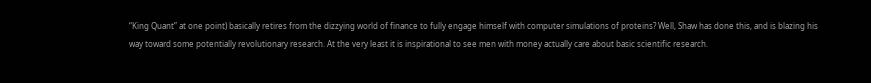“King Quant” at one point) basically retires from the dizzying world of finance to fully engage himself with computer simulations of proteins? Well, Shaw has done this, and is blazing his way toward some potentially revolutionary research. At the very least it is inspirational to see men with money actually care about basic scientific research.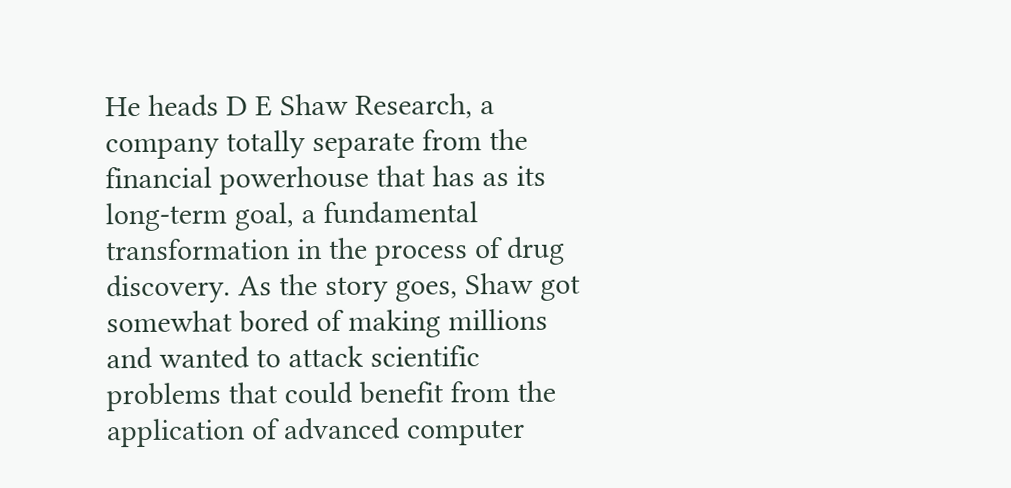He heads D E Shaw Research, a company totally separate from the financial powerhouse that has as its long-term goal, a fundamental transformation in the process of drug discovery. As the story goes, Shaw got somewhat bored of making millions and wanted to attack scientific problems that could benefit from the application of advanced computer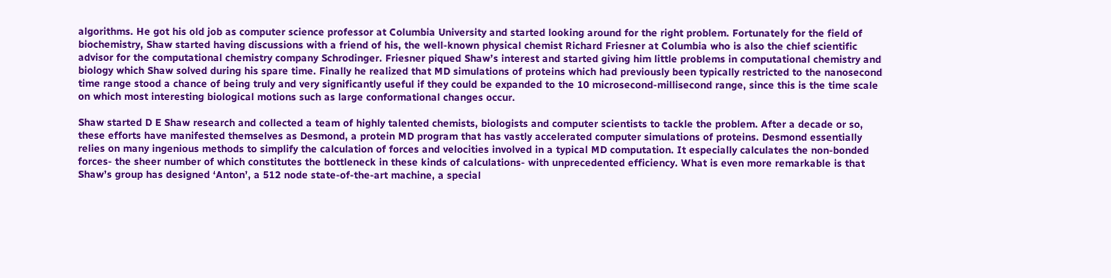algorithms. He got his old job as computer science professor at Columbia University and started looking around for the right problem. Fortunately for the field of biochemistry, Shaw started having discussions with a friend of his, the well-known physical chemist Richard Friesner at Columbia who is also the chief scientific advisor for the computational chemistry company Schrodinger. Friesner piqued Shaw’s interest and started giving him little problems in computational chemistry and biology which Shaw solved during his spare time. Finally he realized that MD simulations of proteins which had previously been typically restricted to the nanosecond time range stood a chance of being truly and very significantly useful if they could be expanded to the 10 microsecond-millisecond range, since this is the time scale on which most interesting biological motions such as large conformational changes occur.

Shaw started D E Shaw research and collected a team of highly talented chemists, biologists and computer scientists to tackle the problem. After a decade or so, these efforts have manifested themselves as Desmond, a protein MD program that has vastly accelerated computer simulations of proteins. Desmond essentially relies on many ingenious methods to simplify the calculation of forces and velocities involved in a typical MD computation. It especially calculates the non-bonded forces- the sheer number of which constitutes the bottleneck in these kinds of calculations- with unprecedented efficiency. What is even more remarkable is that Shaw’s group has designed ‘Anton’, a 512 node state-of-the-art machine, a special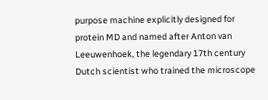purpose machine explicitly designed for protein MD and named after Anton van Leeuwenhoek, the legendary 17th century Dutch scientist who trained the microscope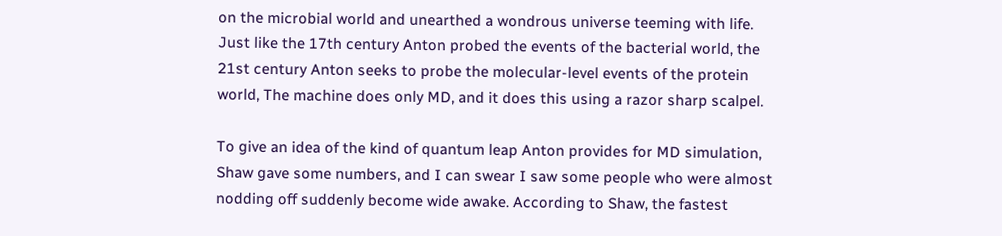on the microbial world and unearthed a wondrous universe teeming with life. Just like the 17th century Anton probed the events of the bacterial world, the 21st century Anton seeks to probe the molecular-level events of the protein world, The machine does only MD, and it does this using a razor sharp scalpel.

To give an idea of the kind of quantum leap Anton provides for MD simulation, Shaw gave some numbers, and I can swear I saw some people who were almost nodding off suddenly become wide awake. According to Shaw, the fastest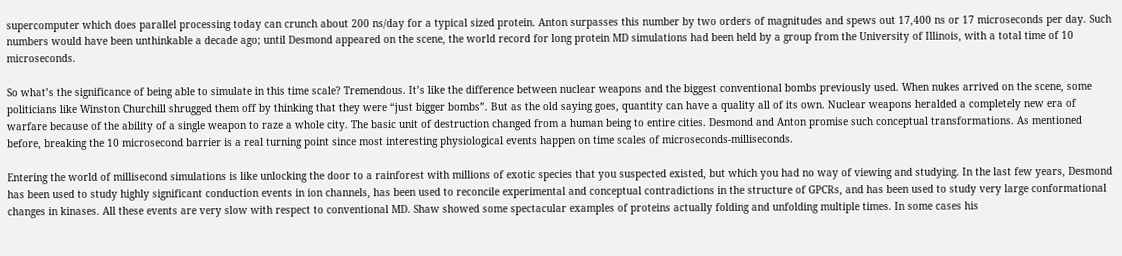supercomputer which does parallel processing today can crunch about 200 ns/day for a typical sized protein. Anton surpasses this number by two orders of magnitudes and spews out 17,400 ns or 17 microseconds per day. Such numbers would have been unthinkable a decade ago; until Desmond appeared on the scene, the world record for long protein MD simulations had been held by a group from the University of Illinois, with a total time of 10 microseconds.

So what’s the significance of being able to simulate in this time scale? Tremendous. It’s like the difference between nuclear weapons and the biggest conventional bombs previously used. When nukes arrived on the scene, some politicians like Winston Churchill shrugged them off by thinking that they were “just bigger bombs”. But as the old saying goes, quantity can have a quality all of its own. Nuclear weapons heralded a completely new era of warfare because of the ability of a single weapon to raze a whole city. The basic unit of destruction changed from a human being to entire cities. Desmond and Anton promise such conceptual transformations. As mentioned before, breaking the 10 microsecond barrier is a real turning point since most interesting physiological events happen on time scales of microseconds-milliseconds.

Entering the world of millisecond simulations is like unlocking the door to a rainforest with millions of exotic species that you suspected existed, but which you had no way of viewing and studying. In the last few years, Desmond has been used to study highly significant conduction events in ion channels, has been used to reconcile experimental and conceptual contradictions in the structure of GPCRs, and has been used to study very large conformational changes in kinases. All these events are very slow with respect to conventional MD. Shaw showed some spectacular examples of proteins actually folding and unfolding multiple times. In some cases his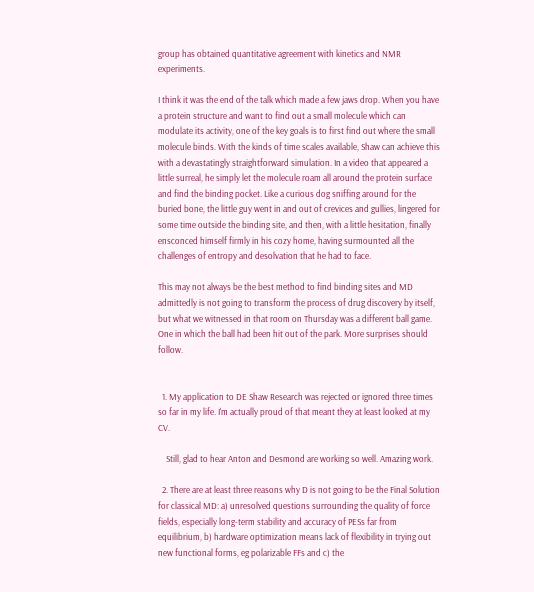group has obtained quantitative agreement with kinetics and NMR experiments.

I think it was the end of the talk which made a few jaws drop. When you have a protein structure and want to find out a small molecule which can modulate its activity, one of the key goals is to first find out where the small molecule binds. With the kinds of time scales available, Shaw can achieve this with a devastatingly straightforward simulation. In a video that appeared a little surreal, he simply let the molecule roam all around the protein surface and find the binding pocket. Like a curious dog sniffing around for the buried bone, the little guy went in and out of crevices and gullies, lingered for some time outside the binding site, and then, with a little hesitation, finally ensconced himself firmly in his cozy home, having surmounted all the challenges of entropy and desolvation that he had to face.

This may not always be the best method to find binding sites and MD admittedly is not going to transform the process of drug discovery by itself, but what we witnessed in that room on Thursday was a different ball game. One in which the ball had been hit out of the park. More surprises should follow.


  1. My application to DE Shaw Research was rejected or ignored three times so far in my life. I'm actually proud of that meant they at least looked at my CV.

    Still, glad to hear Anton and Desmond are working so well. Amazing work.

  2. There are at least three reasons why D is not going to be the Final Solution for classical MD: a) unresolved questions surrounding the quality of force fields, especially long-term stability and accuracy of PESs far from equilibrium, b) hardware optimization means lack of flexibility in trying out new functional forms, eg polarizable FFs and c) the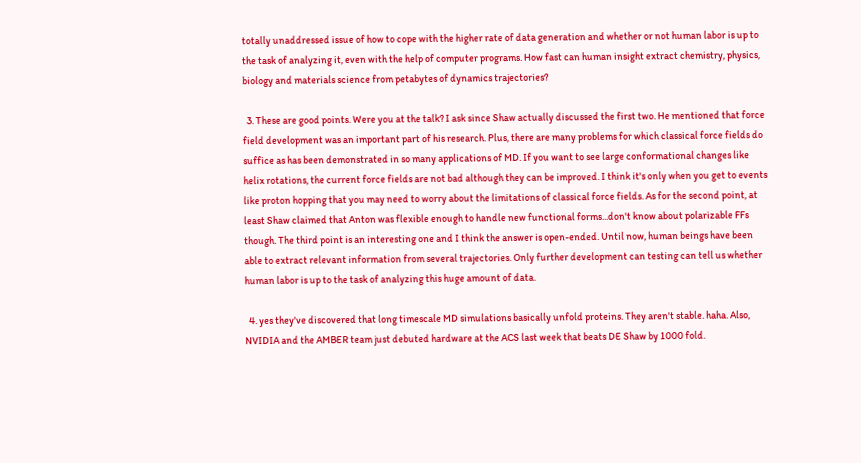totally unaddressed issue of how to cope with the higher rate of data generation and whether or not human labor is up to the task of analyzing it, even with the help of computer programs. How fast can human insight extract chemistry, physics, biology and materials science from petabytes of dynamics trajectories?

  3. These are good points. Were you at the talk? I ask since Shaw actually discussed the first two. He mentioned that force field development was an important part of his research. Plus, there are many problems for which classical force fields do suffice as has been demonstrated in so many applications of MD. If you want to see large conformational changes like helix rotations, the current force fields are not bad although they can be improved. I think it's only when you get to events like proton hopping that you may need to worry about the limitations of classical force fields. As for the second point, at least Shaw claimed that Anton was flexible enough to handle new functional forms...don't know about polarizable FFs though. The third point is an interesting one and I think the answer is open-ended. Until now, human beings have been able to extract relevant information from several trajectories. Only further development can testing can tell us whether human labor is up to the task of analyzing this huge amount of data.

  4. yes they've discovered that long timescale MD simulations basically unfold proteins. They aren't stable. haha. Also, NVIDIA and the AMBER team just debuted hardware at the ACS last week that beats DE Shaw by 1000 fold.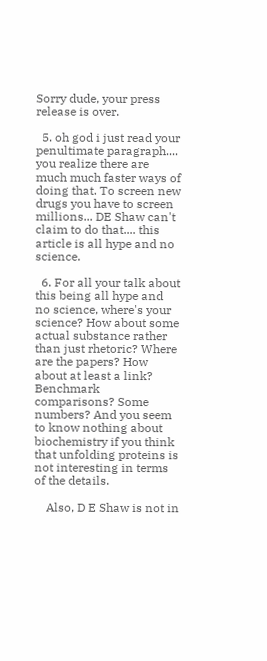Sorry dude, your press release is over.

  5. oh god i just read your penultimate paragraph.... you realize there are much much faster ways of doing that. To screen new drugs you have to screen millions... DE Shaw can't claim to do that.... this article is all hype and no science.

  6. For all your talk about this being all hype and no science, where's your science? How about some actual substance rather than just rhetoric? Where are the papers? How about at least a link? Benchmark comparisons? Some numbers? And you seem to know nothing about biochemistry if you think that unfolding proteins is not interesting in terms of the details.

    Also, D E Shaw is not in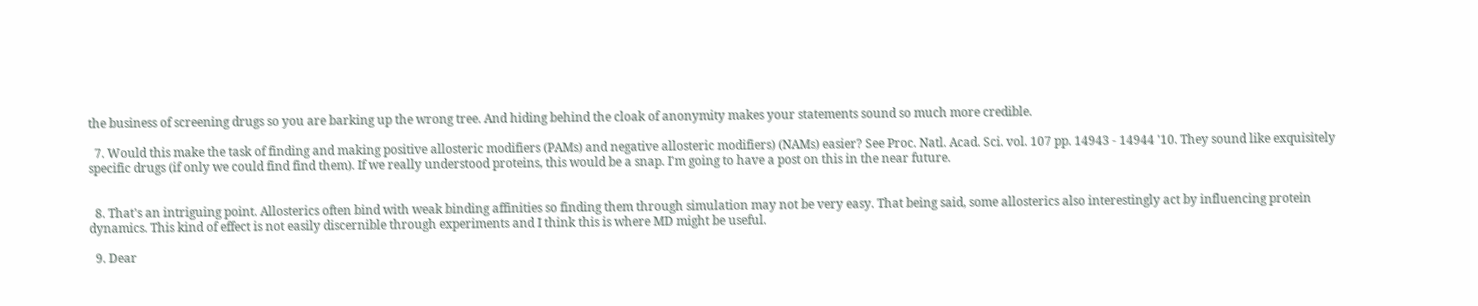the business of screening drugs so you are barking up the wrong tree. And hiding behind the cloak of anonymity makes your statements sound so much more credible.

  7. Would this make the task of finding and making positive allosteric modifiers (PAMs) and negative allosteric modifiers) (NAMs) easier? See Proc. Natl. Acad. Sci. vol. 107 pp. 14943 - 14944 '10. They sound like exquisitely specific drugs (if only we could find find them). If we really understood proteins, this would be a snap. I'm going to have a post on this in the near future.


  8. That's an intriguing point. Allosterics often bind with weak binding affinities so finding them through simulation may not be very easy. That being said, some allosterics also interestingly act by influencing protein dynamics. This kind of effect is not easily discernible through experiments and I think this is where MD might be useful.

  9. Dear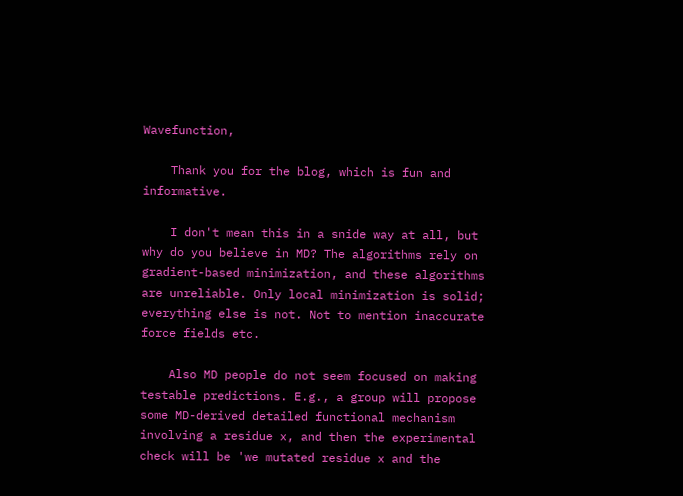Wavefunction,

    Thank you for the blog, which is fun and informative.

    I don't mean this in a snide way at all, but why do you believe in MD? The algorithms rely on gradient-based minimization, and these algorithms are unreliable. Only local minimization is solid; everything else is not. Not to mention inaccurate force fields etc.

    Also MD people do not seem focused on making testable predictions. E.g., a group will propose some MD-derived detailed functional mechanism involving a residue x, and then the experimental check will be 'we mutated residue x and the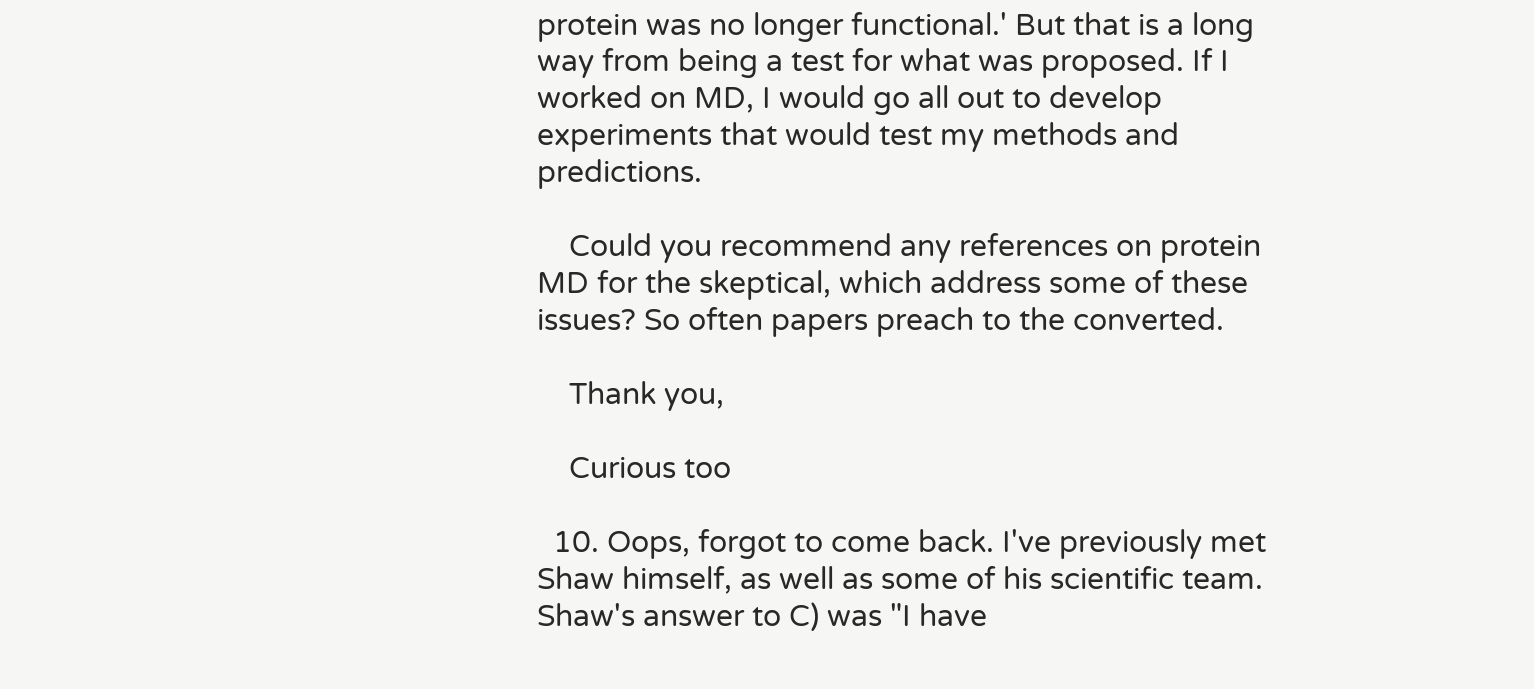protein was no longer functional.' But that is a long way from being a test for what was proposed. If I worked on MD, I would go all out to develop experiments that would test my methods and predictions.

    Could you recommend any references on protein MD for the skeptical, which address some of these issues? So often papers preach to the converted.

    Thank you,

    Curious too

  10. Oops, forgot to come back. I've previously met Shaw himself, as well as some of his scientific team. Shaw's answer to C) was "I have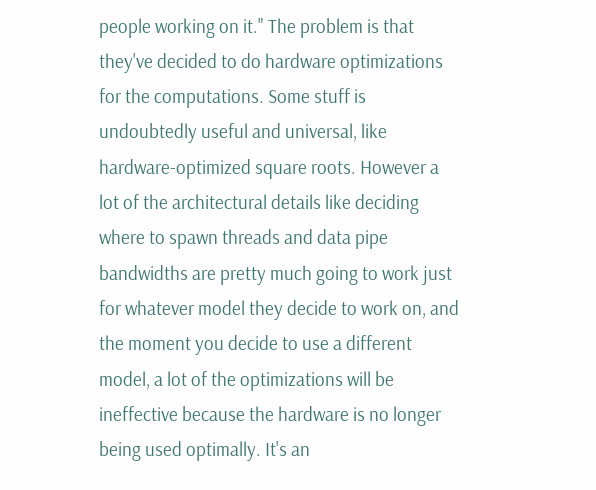people working on it." The problem is that they've decided to do hardware optimizations for the computations. Some stuff is undoubtedly useful and universal, like hardware-optimized square roots. However a lot of the architectural details like deciding where to spawn threads and data pipe bandwidths are pretty much going to work just for whatever model they decide to work on, and the moment you decide to use a different model, a lot of the optimizations will be ineffective because the hardware is no longer being used optimally. It's an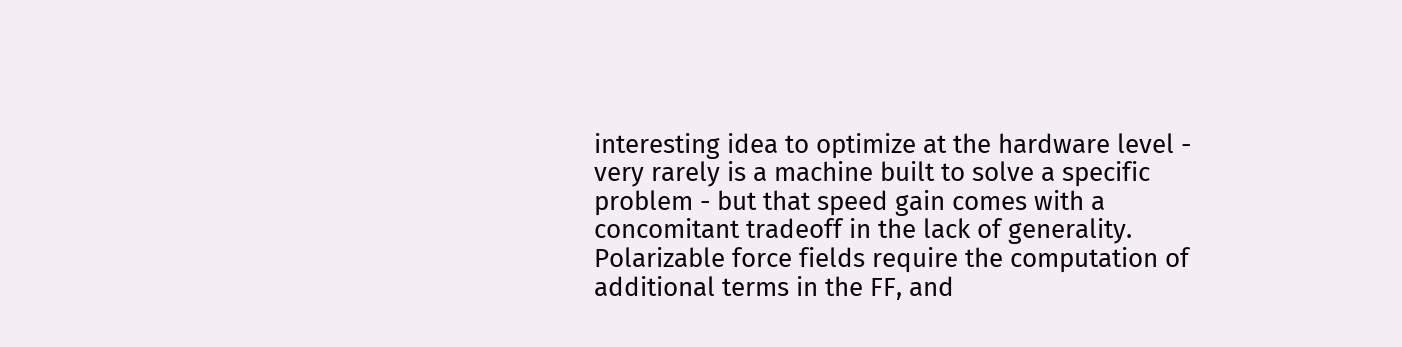interesting idea to optimize at the hardware level - very rarely is a machine built to solve a specific problem - but that speed gain comes with a concomitant tradeoff in the lack of generality. Polarizable force fields require the computation of additional terms in the FF, and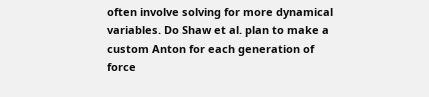often involve solving for more dynamical variables. Do Shaw et al. plan to make a custom Anton for each generation of force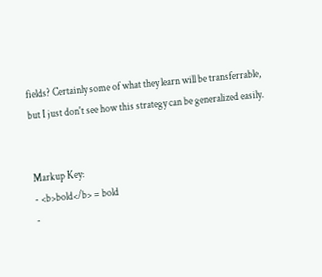fields? Certainly some of what they learn will be transferrable, but I just don't see how this strategy can be generalized easily.


Markup Key:
- <b>bold</b> = bold
-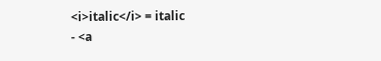<i>italic</i> = italic
- <a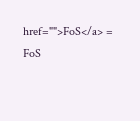href="">FoS</a> = FoS